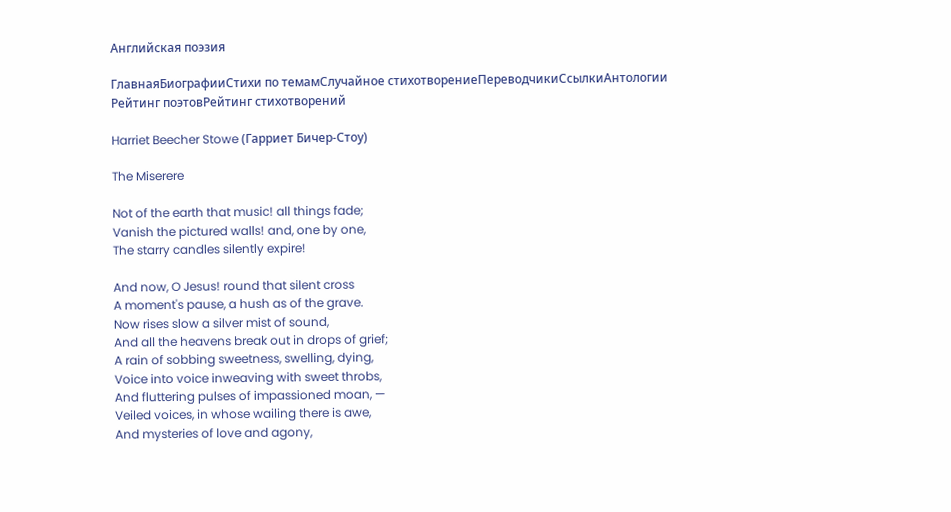Английская поэзия

ГлавнаяБиографииСтихи по темамСлучайное стихотворениеПереводчикиСсылкиАнтологии
Рейтинг поэтовРейтинг стихотворений

Harriet Beecher Stowe (Гарриет Бичер-Стоу)

The Miserere

Not of the earth that music! all things fade;
Vanish the pictured walls! and, one by one,
The starry candles silently expire!

And now, O Jesus! round that silent cross
A moment's pause, a hush as of the grave.
Now rises slow a silver mist of sound,
And all the heavens break out in drops of grief;
A rain of sobbing sweetness, swelling, dying,
Voice into voice inweaving with sweet throbs,
And fluttering pulses of impassioned moan, —
Veiled voices, in whose wailing there is awe,
And mysteries of love and agony,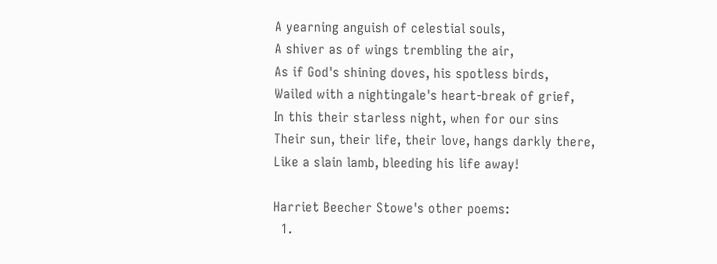A yearning anguish of celestial souls,
A shiver as of wings trembling the air,
As if God's shining doves, his spotless birds,
Wailed with a nightingale's heart-break of grief,
In this their starless night, when for our sins
Their sun, their life, their love, hangs darkly there,
Like a slain lamb, bleeding his life away!

Harriet Beecher Stowe's other poems:
  1.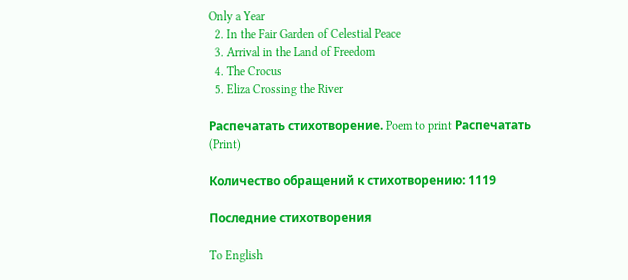Only a Year
  2. In the Fair Garden of Celestial Peace
  3. Arrival in the Land of Freedom
  4. The Crocus
  5. Eliza Crossing the River

Распечатать стихотворение. Poem to print Распечатать (Print)

Количество обращений к стихотворению: 1119

Последние стихотворения

To English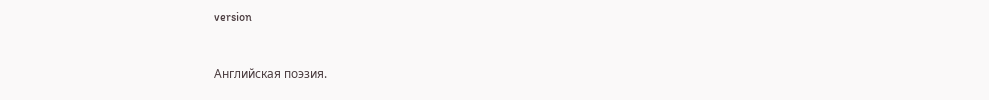version


Английская поэзия.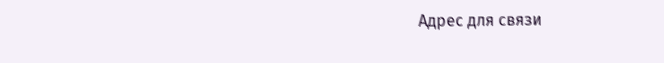Адрес для связи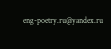eng-poetry.ru@yandex.ru